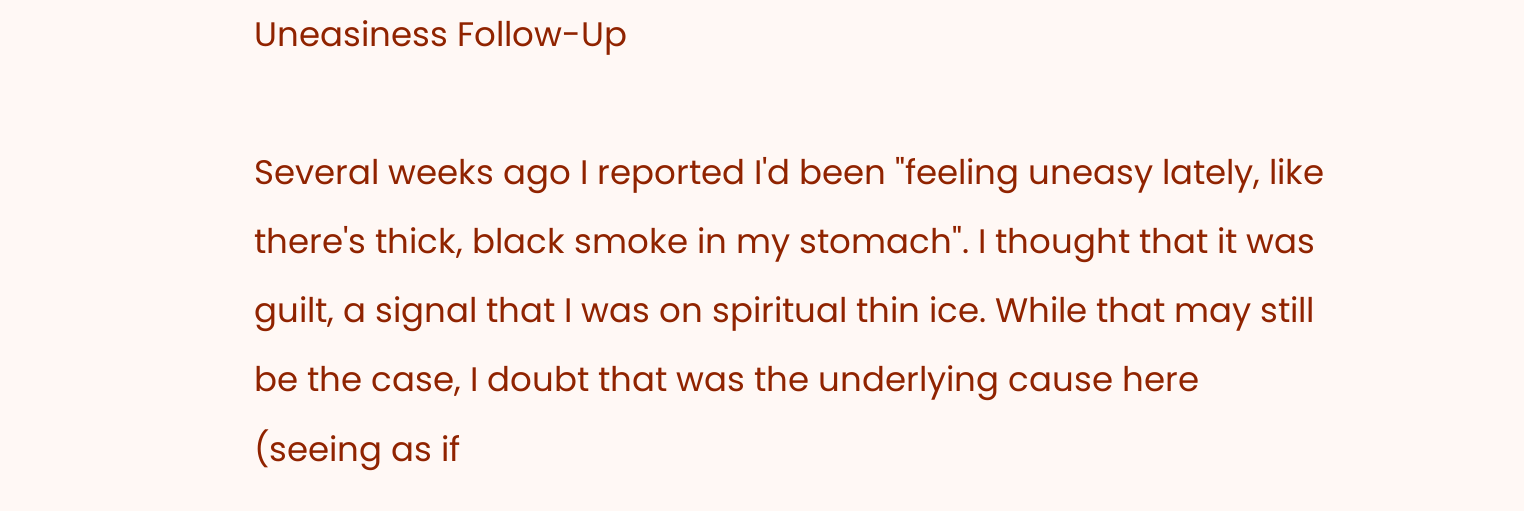Uneasiness Follow-Up

Several weeks ago I reported I'd been "feeling uneasy lately, like there's thick, black smoke in my stomach". I thought that it was guilt, a signal that I was on spiritual thin ice. While that may still be the case, I doubt that was the underlying cause here (seeing as if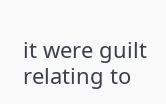it were guilt relating to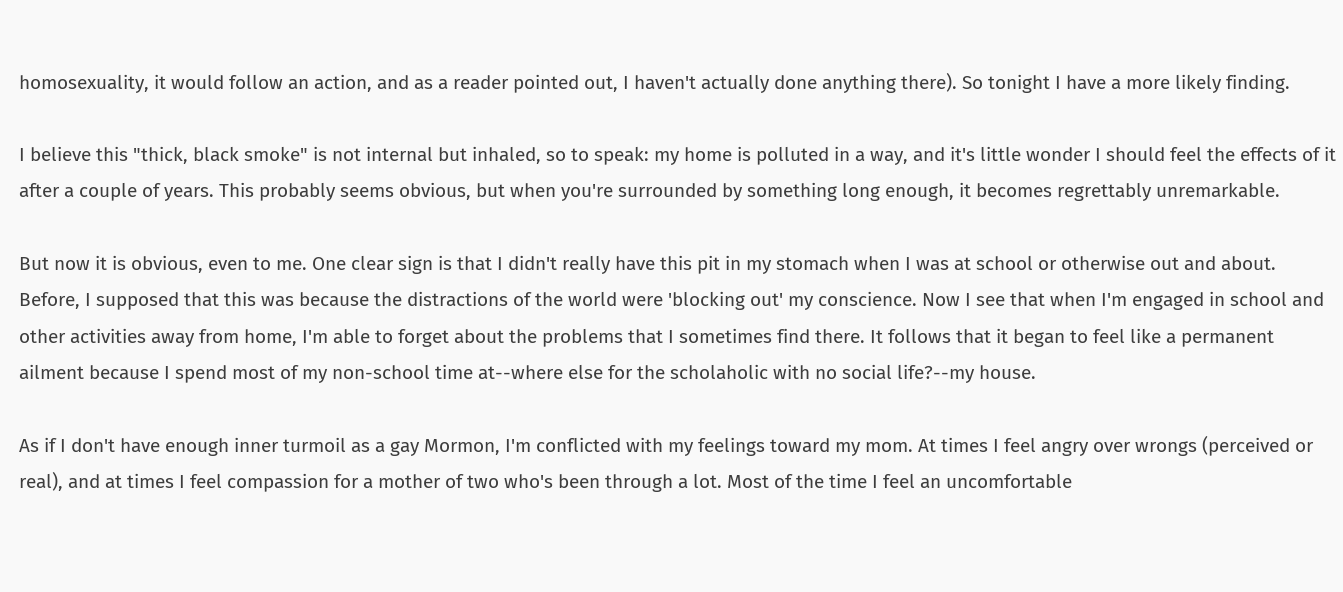homosexuality, it would follow an action, and as a reader pointed out, I haven't actually done anything there). So tonight I have a more likely finding.

I believe this "thick, black smoke" is not internal but inhaled, so to speak: my home is polluted in a way, and it's little wonder I should feel the effects of it after a couple of years. This probably seems obvious, but when you're surrounded by something long enough, it becomes regrettably unremarkable.

But now it is obvious, even to me. One clear sign is that I didn't really have this pit in my stomach when I was at school or otherwise out and about. Before, I supposed that this was because the distractions of the world were 'blocking out' my conscience. Now I see that when I'm engaged in school and other activities away from home, I'm able to forget about the problems that I sometimes find there. It follows that it began to feel like a permanent ailment because I spend most of my non-school time at--where else for the scholaholic with no social life?--my house.

As if I don't have enough inner turmoil as a gay Mormon, I'm conflicted with my feelings toward my mom. At times I feel angry over wrongs (perceived or real), and at times I feel compassion for a mother of two who's been through a lot. Most of the time I feel an uncomfortable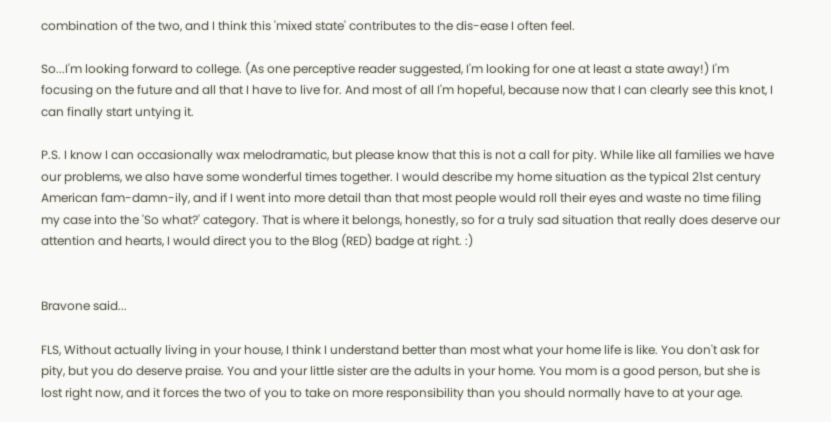combination of the two, and I think this 'mixed state' contributes to the dis-ease I often feel.

So...I'm looking forward to college. (As one perceptive reader suggested, I'm looking for one at least a state away!) I'm focusing on the future and all that I have to live for. And most of all I'm hopeful, because now that I can clearly see this knot, I can finally start untying it.

P.S. I know I can occasionally wax melodramatic, but please know that this is not a call for pity. While like all families we have our problems, we also have some wonderful times together. I would describe my home situation as the typical 21st century American fam-damn-ily, and if I went into more detail than that most people would roll their eyes and waste no time filing my case into the 'So what?' category. That is where it belongs, honestly, so for a truly sad situation that really does deserve our attention and hearts, I would direct you to the Blog (RED) badge at right. :)


Bravone said...

FLS, Without actually living in your house, I think I understand better than most what your home life is like. You don't ask for pity, but you do deserve praise. You and your little sister are the adults in your home. You mom is a good person, but she is lost right now, and it forces the two of you to take on more responsibility than you should normally have to at your age.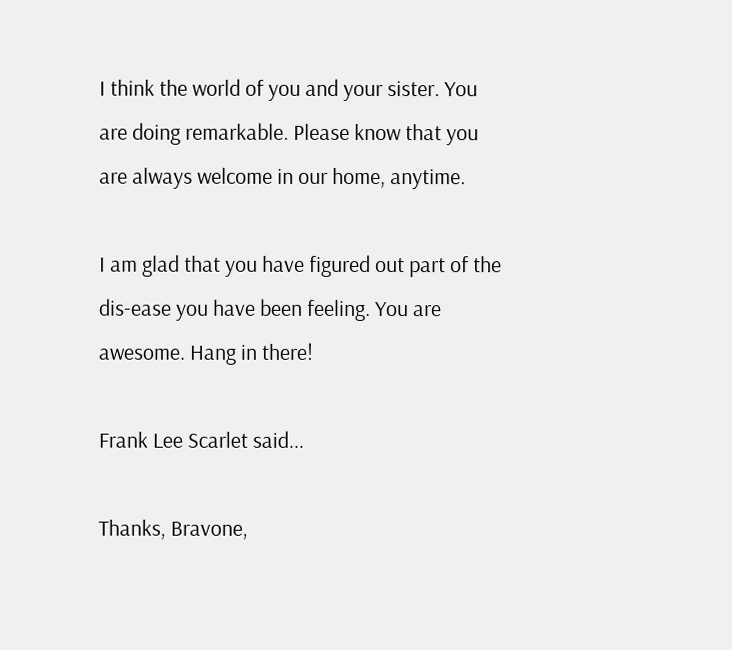I think the world of you and your sister. You are doing remarkable. Please know that you are always welcome in our home, anytime.

I am glad that you have figured out part of the dis-ease you have been feeling. You are awesome. Hang in there!

Frank Lee Scarlet said...

Thanks, Bravone,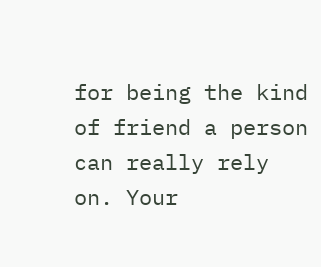for being the kind of friend a person can really rely on. Your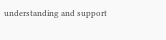understanding and support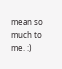mean so much to me. :)